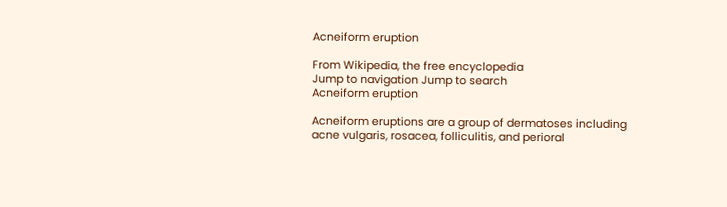Acneiform eruption

From Wikipedia, the free encyclopedia
Jump to navigation Jump to search
Acneiform eruption

Acneiform eruptions are a group of dermatoses including acne vulgaris, rosacea, folliculitis, and perioral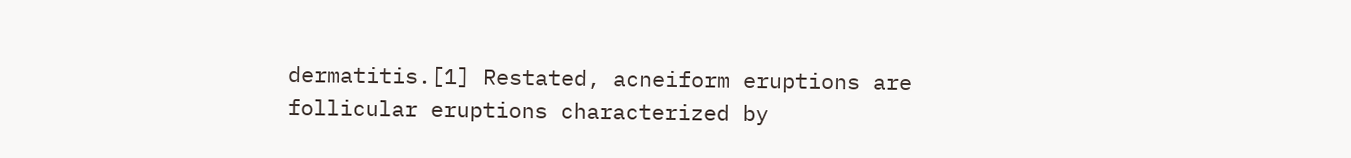dermatitis.[1] Restated, acneiform eruptions are follicular eruptions characterized by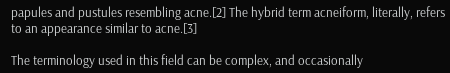papules and pustules resembling acne.[2] The hybrid term acneiform, literally, refers to an appearance similar to acne.[3]

The terminology used in this field can be complex, and occasionally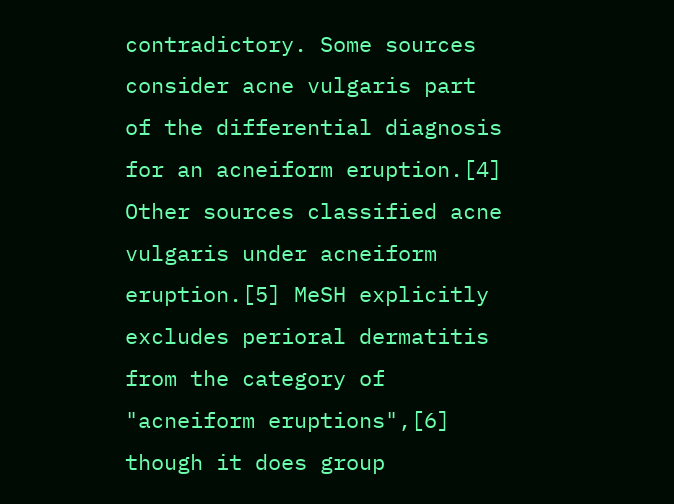contradictory. Some sources consider acne vulgaris part of the differential diagnosis for an acneiform eruption.[4] Other sources classified acne vulgaris under acneiform eruption.[5] MeSH explicitly excludes perioral dermatitis from the category of "acneiform eruptions",[6] though it does group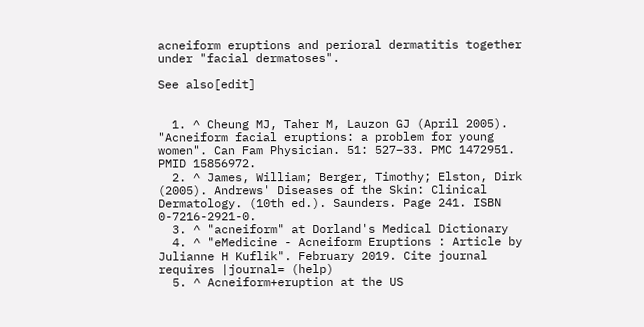acneiform eruptions and perioral dermatitis together under "facial dermatoses".

See also[edit]


  1. ^ Cheung MJ, Taher M, Lauzon GJ (April 2005). "Acneiform facial eruptions: a problem for young women". Can Fam Physician. 51: 527–33. PMC 1472951. PMID 15856972.
  2. ^ James, William; Berger, Timothy; Elston, Dirk (2005). Andrews' Diseases of the Skin: Clinical Dermatology. (10th ed.). Saunders. Page 241. ISBN 0-7216-2921-0.
  3. ^ "acneiform" at Dorland's Medical Dictionary
  4. ^ "eMedicine - Acneiform Eruptions : Article by Julianne H Kuflik". February 2019. Cite journal requires |journal= (help)
  5. ^ Acneiform+eruption at the US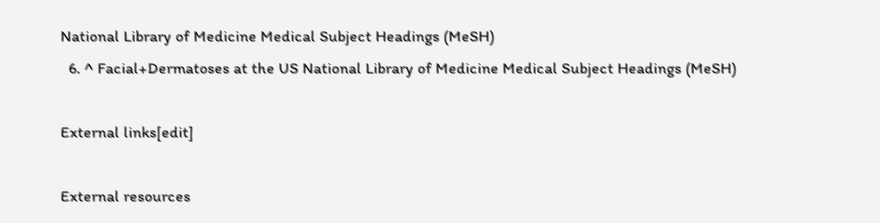National Library of Medicine Medical Subject Headings (MeSH)
  6. ^ Facial+Dermatoses at the US National Library of Medicine Medical Subject Headings (MeSH)

External links[edit]

External resources